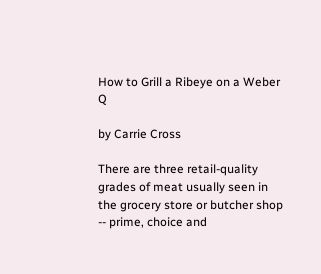How to Grill a Ribeye on a Weber Q

by Carrie Cross

There are three retail-quality grades of meat usually seen in the grocery store or butcher shop -- prime, choice and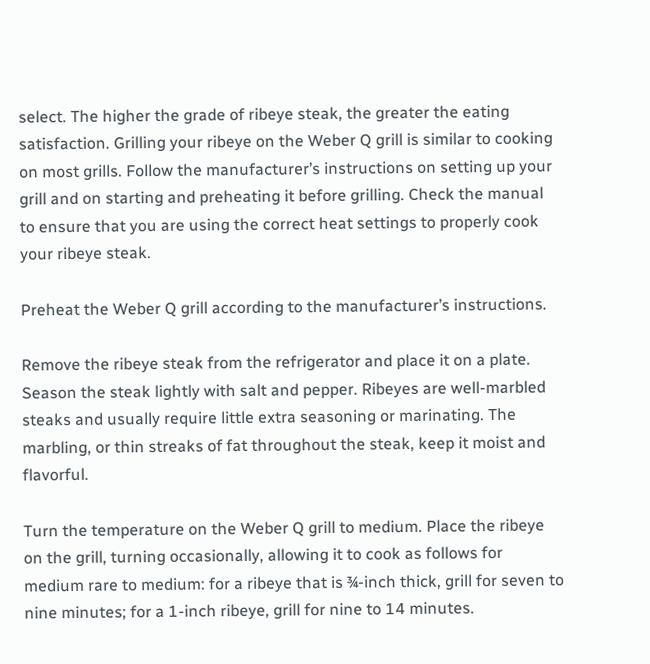select. The higher the grade of ribeye steak, the greater the eating satisfaction. Grilling your ribeye on the Weber Q grill is similar to cooking on most grills. Follow the manufacturer’s instructions on setting up your grill and on starting and preheating it before grilling. Check the manual to ensure that you are using the correct heat settings to properly cook your ribeye steak.

Preheat the Weber Q grill according to the manufacturer’s instructions.

Remove the ribeye steak from the refrigerator and place it on a plate. Season the steak lightly with salt and pepper. Ribeyes are well-marbled steaks and usually require little extra seasoning or marinating. The marbling, or thin streaks of fat throughout the steak, keep it moist and flavorful.

Turn the temperature on the Weber Q grill to medium. Place the ribeye on the grill, turning occasionally, allowing it to cook as follows for medium rare to medium: for a ribeye that is ¾-inch thick, grill for seven to nine minutes; for a 1-inch ribeye, grill for nine to 14 minutes.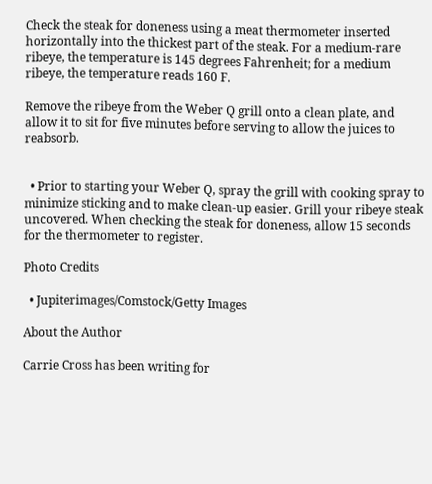Check the steak for doneness using a meat thermometer inserted horizontally into the thickest part of the steak. For a medium-rare ribeye, the temperature is 145 degrees Fahrenheit; for a medium ribeye, the temperature reads 160 F.

Remove the ribeye from the Weber Q grill onto a clean plate, and allow it to sit for five minutes before serving to allow the juices to reabsorb.


  • Prior to starting your Weber Q, spray the grill with cooking spray to minimize sticking and to make clean-up easier. Grill your ribeye steak uncovered. When checking the steak for doneness, allow 15 seconds for the thermometer to register.

Photo Credits

  • Jupiterimages/Comstock/Getty Images

About the Author

Carrie Cross has been writing for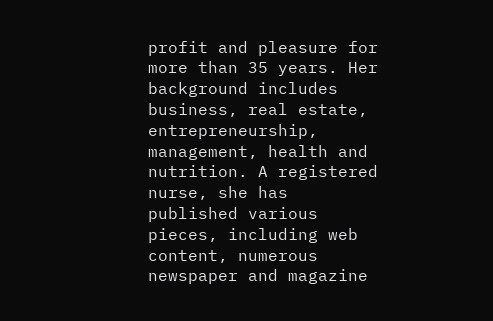profit and pleasure for more than 35 years. Her background includes business, real estate, entrepreneurship, management, health and nutrition. A registered nurse, she has published various pieces, including web content, numerous newspaper and magazine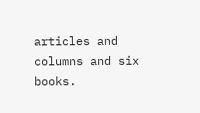articles and columns and six books.